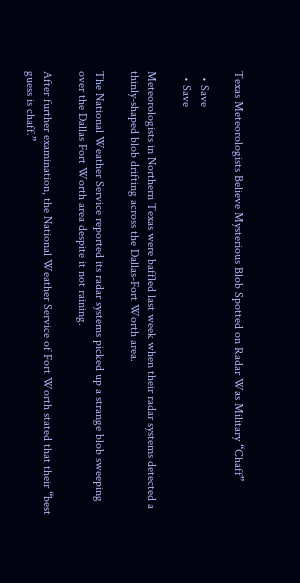Texas Meteorologists Believe Mysterious Blob Spotted on Radar Was Military “Chaff”

  • Save
  • Save

Meteorologists in Northern Texas were baffled last week when their radar systems detected a thinly-shaped blob drifting across the Dallas-Fort Worth area.

The National Weather Service reported its radar systems picked up a strange blob sweeping over the Dallas Fort Worth area despite it not raining.

After further examination, the National Weather Service of Fort Worth stated that their “best guess is chaff.”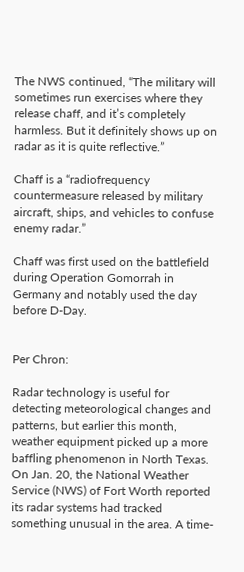The NWS continued, “The military will sometimes run exercises where they release chaff, and it’s completely harmless. But it definitely shows up on radar as it is quite reflective.”

Chaff is a “radiofrequency countermeasure released by military aircraft, ships, and vehicles to confuse enemy radar.”

Chaff was first used on the battlefield during Operation Gomorrah in Germany and notably used the day before D-Day.


Per Chron:

Radar technology is useful for detecting meteorological changes and patterns, but earlier this month, weather equipment picked up a more baffling phenomenon in North Texas. On Jan. 20, the National Weather Service (NWS) of Fort Worth reported its radar systems had tracked something unusual in the area. A time-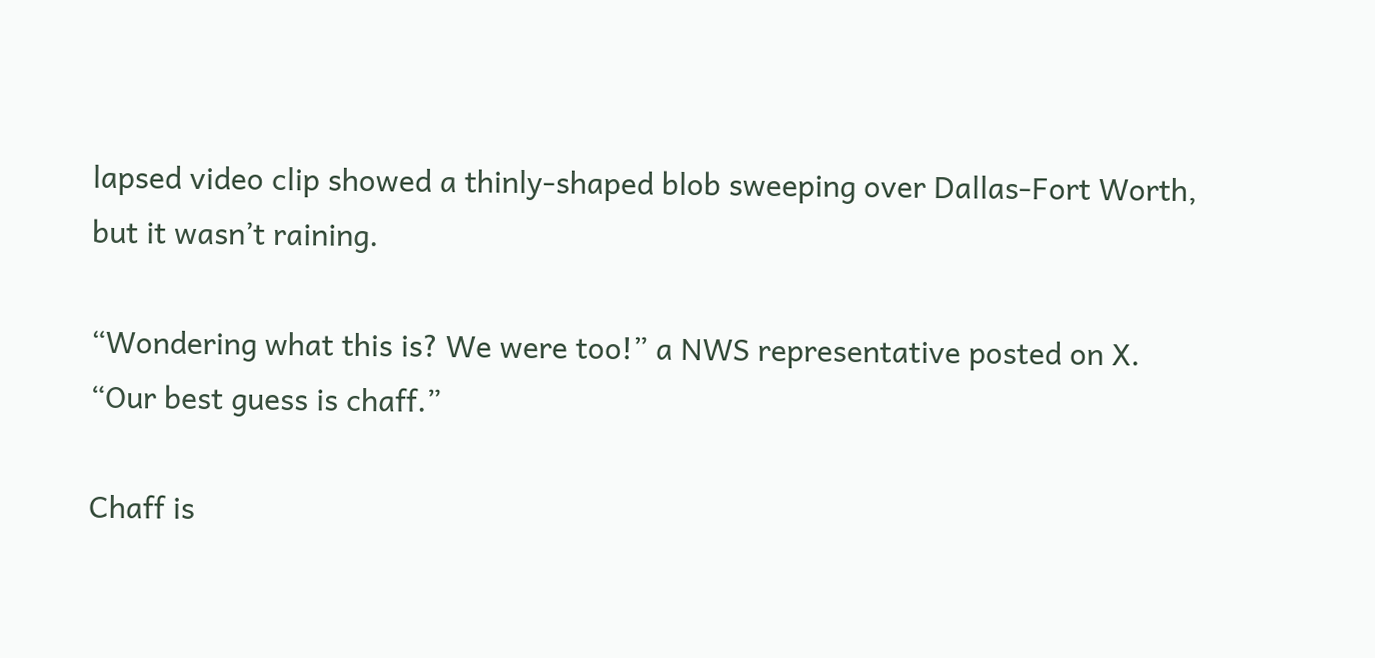lapsed video clip showed a thinly-shaped blob sweeping over Dallas-Fort Worth, but it wasn’t raining.

“Wondering what this is? We were too!” a NWS representative posted on X. “Our best guess is chaff.”

Chaff is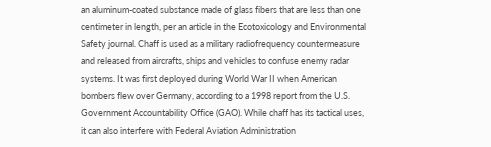an aluminum-coated substance made of glass fibers that are less than one centimeter in length, per an article in the Ecotoxicology and Environmental Safety journal. Chaff is used as a military radiofrequency countermeasure and released from aircrafts, ships and vehicles to confuse enemy radar systems. It was first deployed during World War II when American bombers flew over Germany, according to a 1998 report from the U.S. Government Accountability Office (GAO). While chaff has its tactical uses, it can also interfere with Federal Aviation Administration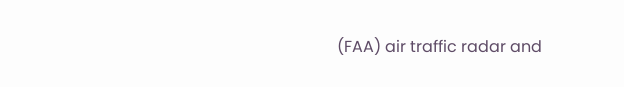(FAA) air traffic radar and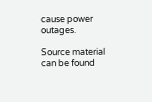cause power outages.

Source material can be found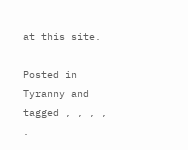at this site.

Posted in Tyranny and tagged , , , , .